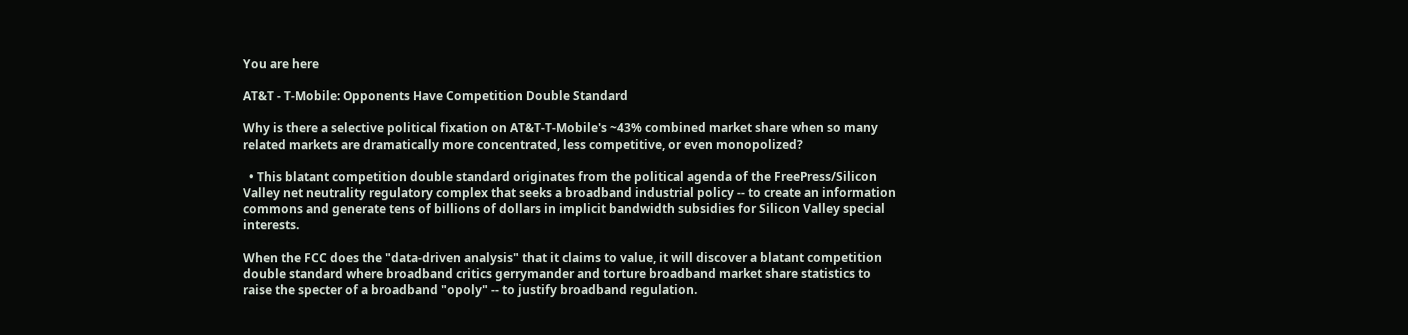You are here

AT&T - T-Mobile: Opponents Have Competition Double Standard

Why is there a selective political fixation on AT&T-T-Mobile's ~43% combined market share when so many related markets are dramatically more concentrated, less competitive, or even monopolized?

  • This blatant competition double standard originates from the political agenda of the FreePress/Silicon Valley net neutrality regulatory complex that seeks a broadband industrial policy -- to create an information commons and generate tens of billions of dollars in implicit bandwidth subsidies for Silicon Valley special interests.

When the FCC does the "data-driven analysis" that it claims to value, it will discover a blatant competition double standard where broadband critics gerrymander and torture broadband market share statistics to raise the specter of a broadband "opoly" -- to justify broadband regulation.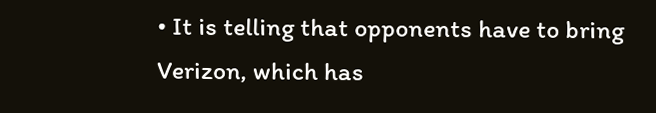• It is telling that opponents have to bring Verizon, which has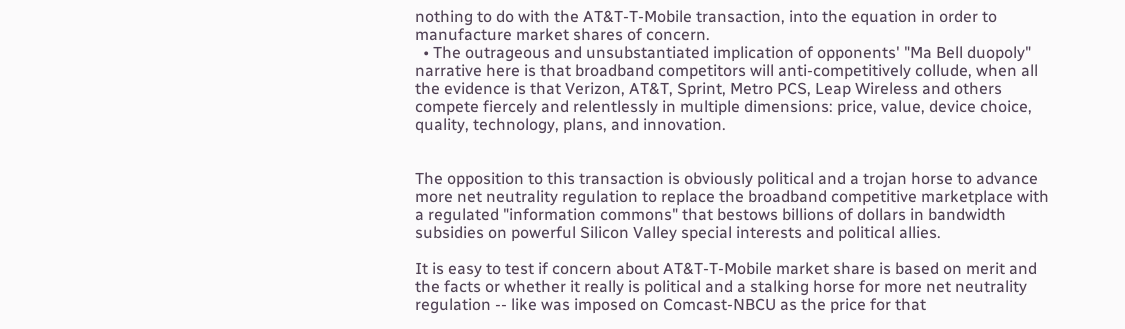nothing to do with the AT&T-T-Mobile transaction, into the equation in order to manufacture market shares of concern.
  • The outrageous and unsubstantiated implication of opponents' "Ma Bell duopoly" narrative here is that broadband competitors will anti-competitively collude, when all the evidence is that Verizon, AT&T, Sprint, Metro PCS, Leap Wireless and others compete fiercely and relentlessly in multiple dimensions: price, value, device choice, quality, technology, plans, and innovation.


The opposition to this transaction is obviously political and a trojan horse to advance more net neutrality regulation to replace the broadband competitive marketplace with a regulated "information commons" that bestows billions of dollars in bandwidth subsidies on powerful Silicon Valley special interests and political allies.

It is easy to test if concern about AT&T-T-Mobile market share is based on merit and the facts or whether it really is political and a stalking horse for more net neutrality regulation -- like was imposed on Comcast-NBCU as the price for that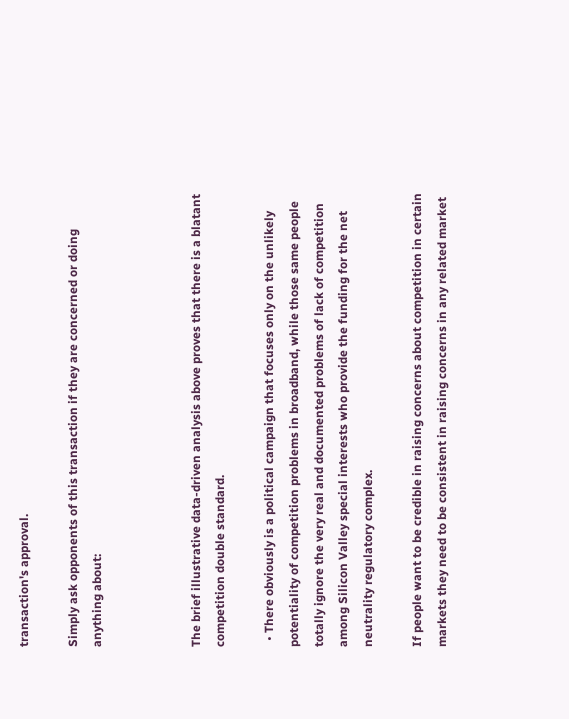transaction's approval.

Simply ask opponents of this transaction if they are concerned or doing anything about:



The brief illustrative data-driven analysis above proves that there is a blatant competition double standard.

  • There obviously is a political campaign that focuses only on the unlikely potentiality of competition problems in broadband, while those same people totally ignore the very real and documented problems of lack of competition among Silicon Valley special interests who provide the funding for the net neutrality regulatory complex.

If people want to be credible in raising concerns about competition in certain markets they need to be consistent in raising concerns in any related market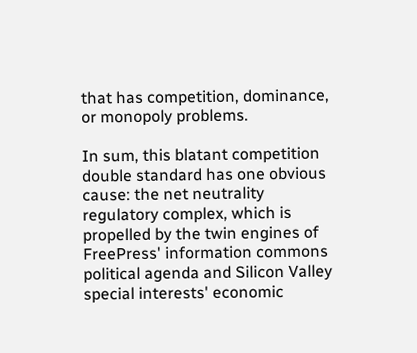that has competition, dominance, or monopoly problems.

In sum, this blatant competition double standard has one obvious cause: the net neutrality regulatory complex, which is propelled by the twin engines of FreePress' information commons political agenda and Silicon Valley special interests' economic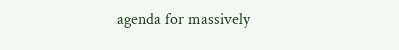agenda for massively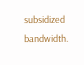subsidized bandwidth.